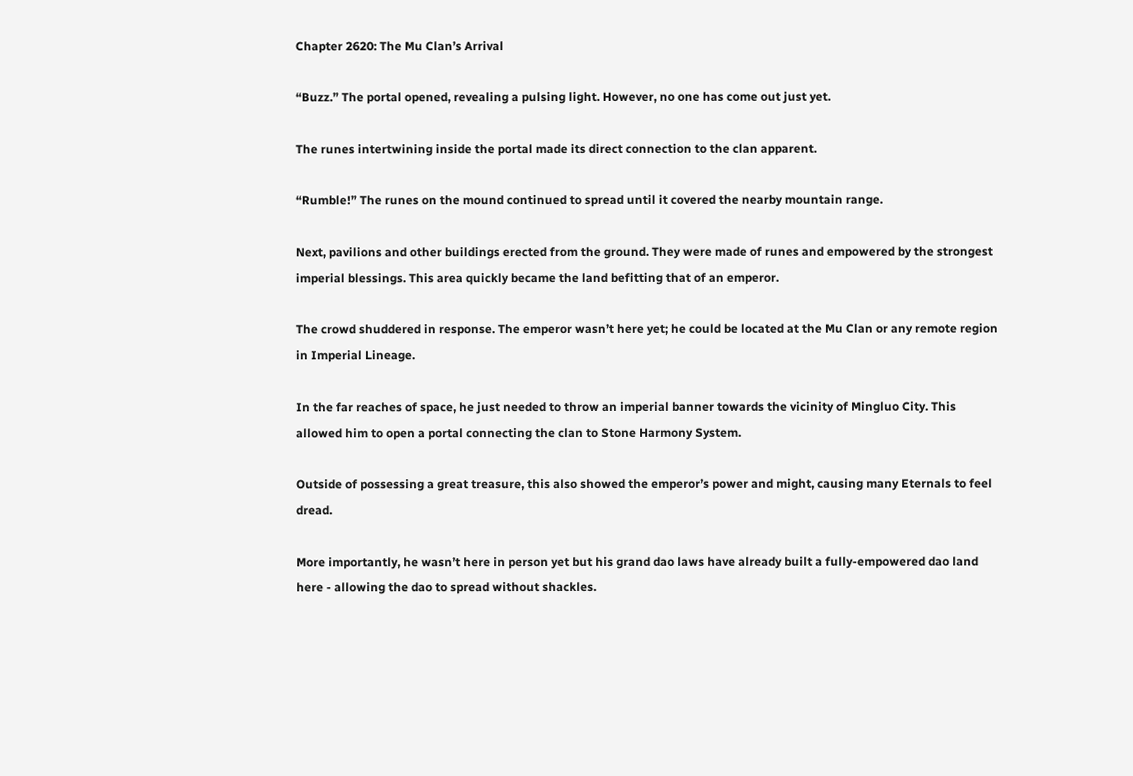Chapter 2620: The Mu Clan’s Arrival

“Buzz.” The portal opened, revealing a pulsing light. However, no one has come out just yet.

The runes intertwining inside the portal made its direct connection to the clan apparent.

“Rumble!” The runes on the mound continued to spread until it covered the nearby mountain range.

Next, pavilions and other buildings erected from the ground. They were made of runes and empowered by the strongest imperial blessings. This area quickly became the land befitting that of an emperor.

The crowd shuddered in response. The emperor wasn’t here yet; he could be located at the Mu Clan or any remote region in Imperial Lineage.

In the far reaches of space, he just needed to throw an imperial banner towards the vicinity of Mingluo City. This allowed him to open a portal connecting the clan to Stone Harmony System.

Outside of possessing a great treasure, this also showed the emperor’s power and might, causing many Eternals to feel dread.

More importantly, he wasn’t here in person yet but his grand dao laws have already built a fully-empowered dao land here - allowing the dao to spread without shackles.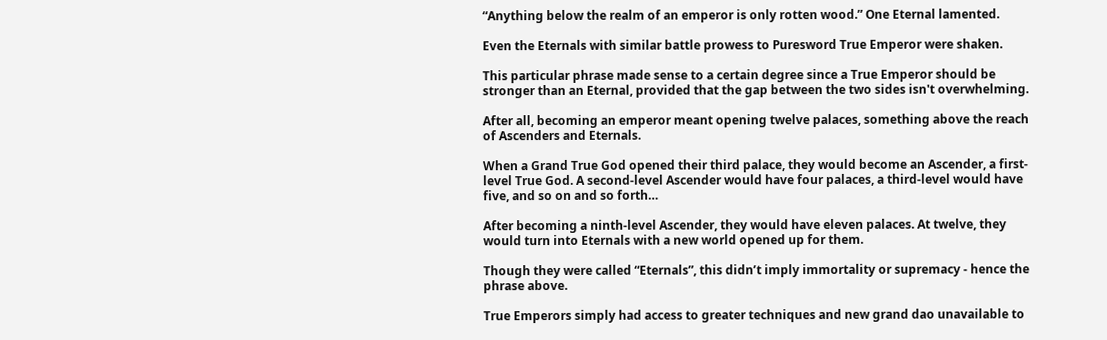“Anything below the realm of an emperor is only rotten wood.” One Eternal lamented.

Even the Eternals with similar battle prowess to Puresword True Emperor were shaken.

This particular phrase made sense to a certain degree since a True Emperor should be stronger than an Eternal, provided that the gap between the two sides isn't overwhelming.

After all, becoming an emperor meant opening twelve palaces, something above the reach of Ascenders and Eternals.

When a Grand True God opened their third palace, they would become an Ascender, a first-level True God. A second-level Ascender would have four palaces, a third-level would have five, and so on and so forth…

After becoming a ninth-level Ascender, they would have eleven palaces. At twelve, they would turn into Eternals with a new world opened up for them.

Though they were called “Eternals”, this didn’t imply immortality or supremacy - hence the phrase above.

True Emperors simply had access to greater techniques and new grand dao unavailable to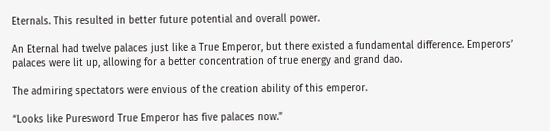Eternals. This resulted in better future potential and overall power.

An Eternal had twelve palaces just like a True Emperor, but there existed a fundamental difference. Emperors’ palaces were lit up, allowing for a better concentration of true energy and grand dao.

The admiring spectators were envious of the creation ability of this emperor.

“Looks like Puresword True Emperor has five palaces now.”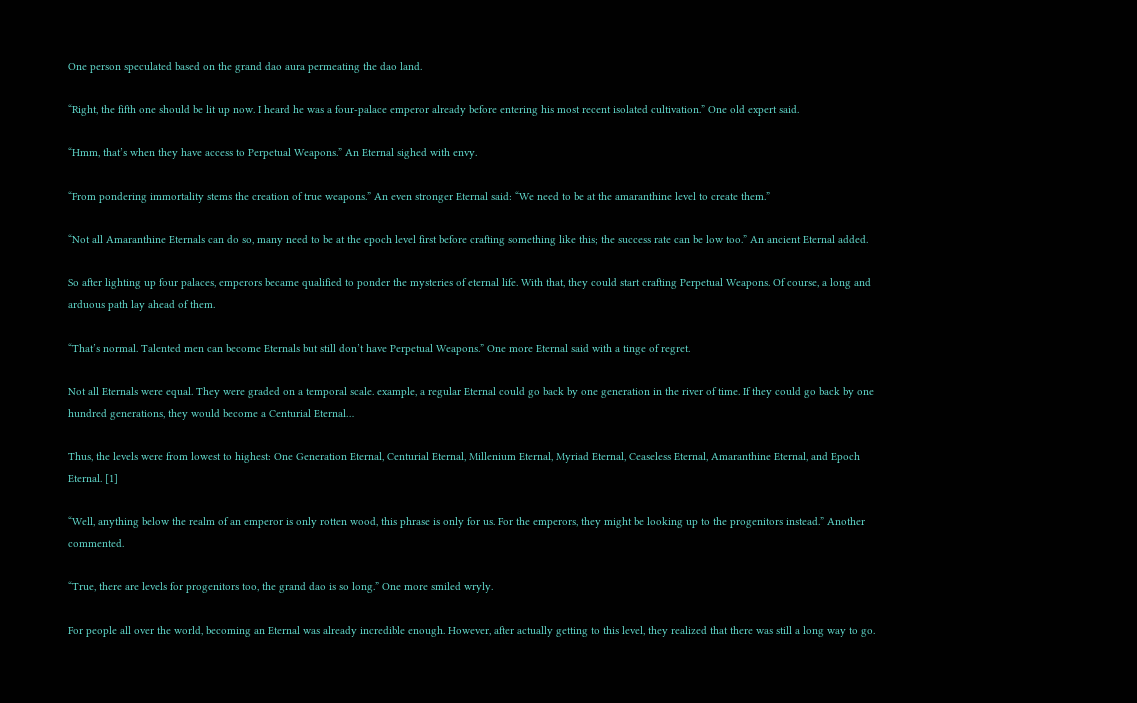One person speculated based on the grand dao aura permeating the dao land.

“Right, the fifth one should be lit up now. I heard he was a four-palace emperor already before entering his most recent isolated cultivation.” One old expert said.

“Hmm, that’s when they have access to Perpetual Weapons.” An Eternal sighed with envy.

“From pondering immortality stems the creation of true weapons.” An even stronger Eternal said: “We need to be at the amaranthine level to create them.”

“Not all Amaranthine Eternals can do so, many need to be at the epoch level first before crafting something like this; the success rate can be low too.” An ancient Eternal added.

So after lighting up four palaces, emperors became qualified to ponder the mysteries of eternal life. With that, they could start crafting Perpetual Weapons. Of course, a long and arduous path lay ahead of them.

“That’s normal. Talented men can become Eternals but still don’t have Perpetual Weapons.” One more Eternal said with a tinge of regret.

Not all Eternals were equal. They were graded on a temporal scale. example, a regular Eternal could go back by one generation in the river of time. If they could go back by one hundred generations, they would become a Centurial Eternal…

Thus, the levels were from lowest to highest: One Generation Eternal, Centurial Eternal, Millenium Eternal, Myriad Eternal, Ceaseless Eternal, Amaranthine Eternal, and Epoch Eternal. [1]

“Well, anything below the realm of an emperor is only rotten wood, this phrase is only for us. For the emperors, they might be looking up to the progenitors instead.” Another commented.

“True, there are levels for progenitors too, the grand dao is so long.” One more smiled wryly.

For people all over the world, becoming an Eternal was already incredible enough. However, after actually getting to this level, they realized that there was still a long way to go.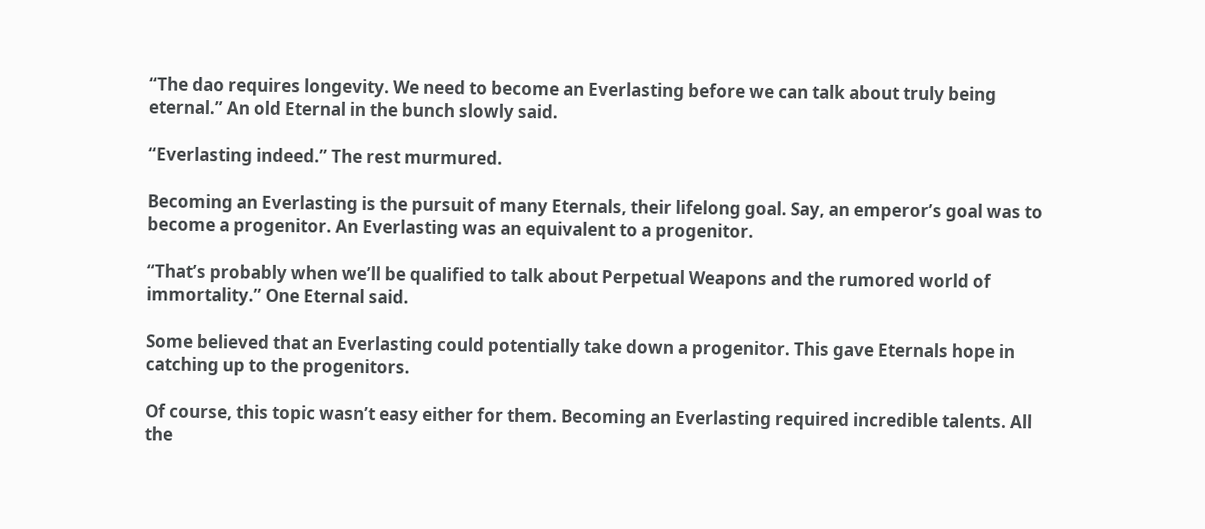“The dao requires longevity. We need to become an Everlasting before we can talk about truly being eternal.” An old Eternal in the bunch slowly said.

“Everlasting indeed.” The rest murmured.

Becoming an Everlasting is the pursuit of many Eternals, their lifelong goal. Say, an emperor’s goal was to become a progenitor. An Everlasting was an equivalent to a progenitor.

“That’s probably when we’ll be qualified to talk about Perpetual Weapons and the rumored world of immortality.” One Eternal said.

Some believed that an Everlasting could potentially take down a progenitor. This gave Eternals hope in catching up to the progenitors.

Of course, this topic wasn’t easy either for them. Becoming an Everlasting required incredible talents. All the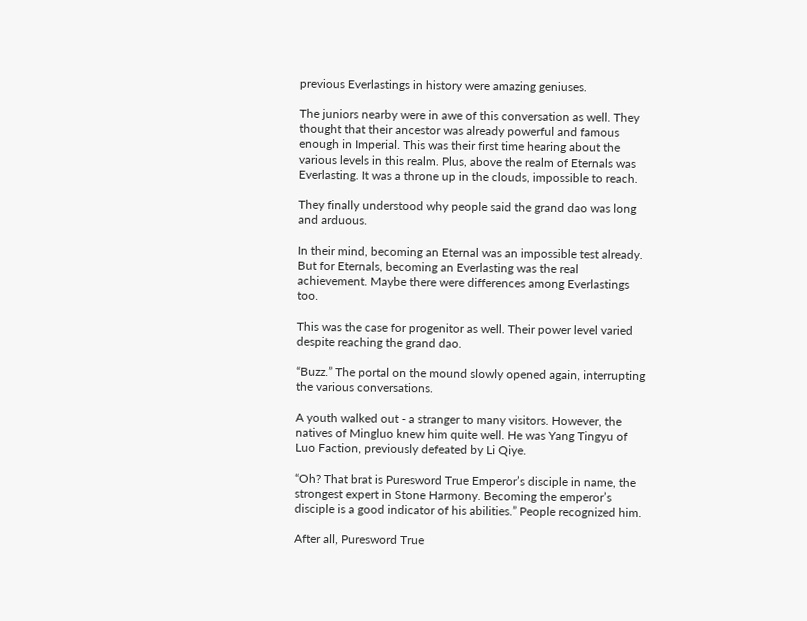previous Everlastings in history were amazing geniuses.

The juniors nearby were in awe of this conversation as well. They thought that their ancestor was already powerful and famous enough in Imperial. This was their first time hearing about the various levels in this realm. Plus, above the realm of Eternals was Everlasting. It was a throne up in the clouds, impossible to reach.

They finally understood why people said the grand dao was long and arduous.

In their mind, becoming an Eternal was an impossible test already. But for Eternals, becoming an Everlasting was the real achievement. Maybe there were differences among Everlastings too.

This was the case for progenitor as well. Their power level varied despite reaching the grand dao.

“Buzz.” The portal on the mound slowly opened again, interrupting the various conversations.

A youth walked out - a stranger to many visitors. However, the natives of Mingluo knew him quite well. He was Yang Tingyu of Luo Faction, previously defeated by Li Qiye.

“Oh? That brat is Puresword True Emperor’s disciple in name, the strongest expert in Stone Harmony. Becoming the emperor’s disciple is a good indicator of his abilities.” People recognized him.

After all, Puresword True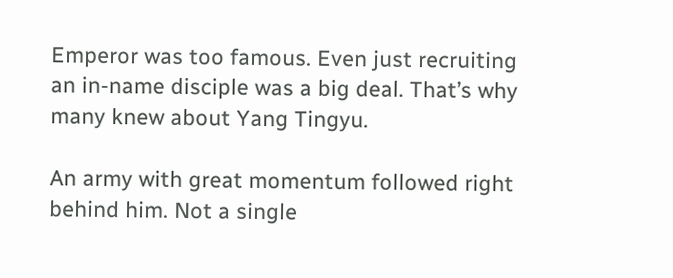Emperor was too famous. Even just recruiting an in-name disciple was a big deal. That’s why many knew about Yang Tingyu.

An army with great momentum followed right behind him. Not a single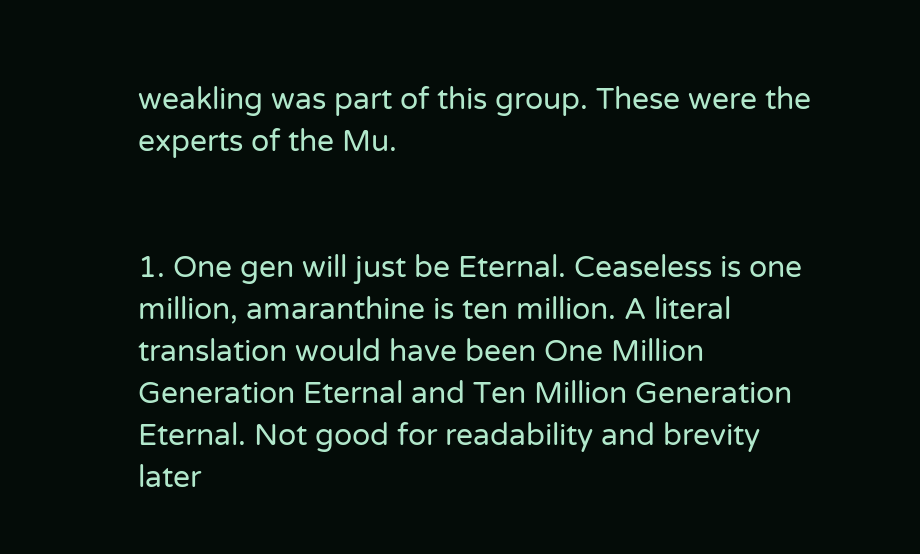weakling was part of this group. These were the experts of the Mu.


1. One gen will just be Eternal. Ceaseless is one million, amaranthine is ten million. A literal translation would have been One Million Generation Eternal and Ten Million Generation Eternal. Not good for readability and brevity later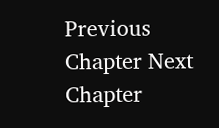Previous Chapter Next Chapter